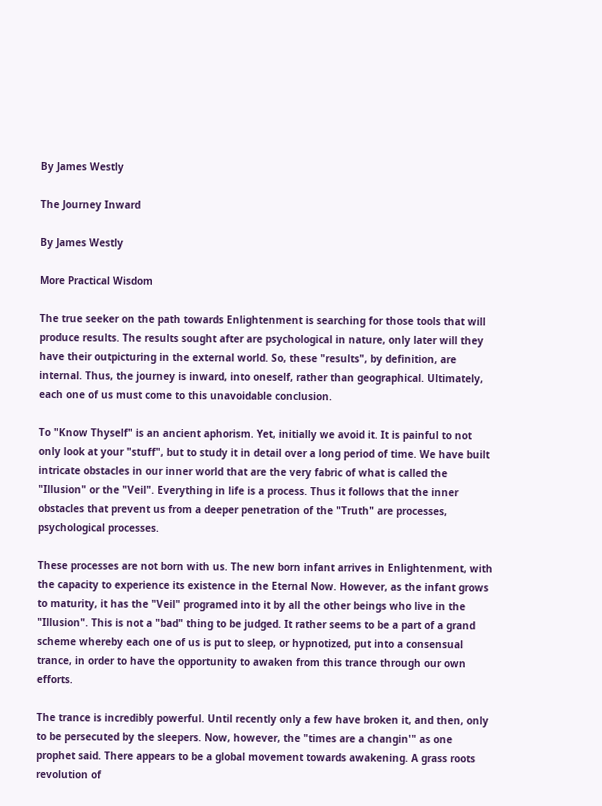By James Westly

The Journey Inward

By James Westly

More Practical Wisdom

The true seeker on the path towards Enlightenment is searching for those tools that will produce results. The results sought after are psychological in nature, only later will they have their outpicturing in the external world. So, these "results", by definition, are internal. Thus, the journey is inward, into oneself, rather than geographical. Ultimately, each one of us must come to this unavoidable conclusion.

To "Know Thyself" is an ancient aphorism. Yet, initially we avoid it. It is painful to not only look at your "stuff", but to study it in detail over a long period of time. We have built intricate obstacles in our inner world that are the very fabric of what is called the "Illusion" or the "Veil". Everything in life is a process. Thus it follows that the inner obstacles that prevent us from a deeper penetration of the "Truth" are processes, psychological processes.

These processes are not born with us. The new born infant arrives in Enlightenment, with the capacity to experience its existence in the Eternal Now. However, as the infant grows to maturity, it has the "Veil" programed into it by all the other beings who live in the "Illusion". This is not a "bad" thing to be judged. It rather seems to be a part of a grand scheme whereby each one of us is put to sleep, or hypnotized, put into a consensual trance, in order to have the opportunity to awaken from this trance through our own efforts.

The trance is incredibly powerful. Until recently only a few have broken it, and then, only to be persecuted by the sleepers. Now, however, the "times are a changin'" as one prophet said. There appears to be a global movement towards awakening. A grass roots revolution of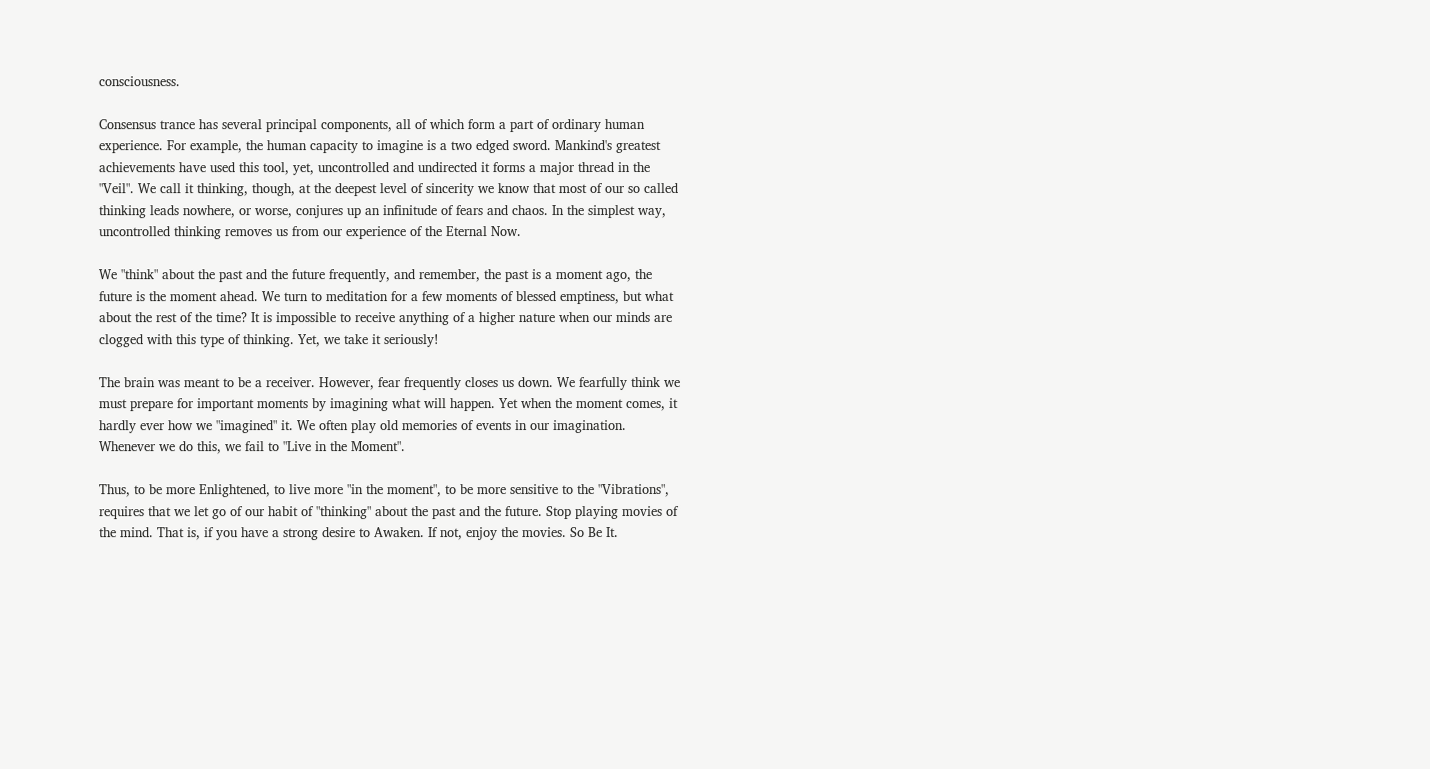consciousness.

Consensus trance has several principal components, all of which form a part of ordinary human experience. For example, the human capacity to imagine is a two edged sword. Mankind's greatest achievements have used this tool, yet, uncontrolled and undirected it forms a major thread in the "Veil". We call it thinking, though, at the deepest level of sincerity we know that most of our so called thinking leads nowhere, or worse, conjures up an infinitude of fears and chaos. In the simplest way, uncontrolled thinking removes us from our experience of the Eternal Now.

We "think" about the past and the future frequently, and remember, the past is a moment ago, the future is the moment ahead. We turn to meditation for a few moments of blessed emptiness, but what about the rest of the time? It is impossible to receive anything of a higher nature when our minds are clogged with this type of thinking. Yet, we take it seriously!

The brain was meant to be a receiver. However, fear frequently closes us down. We fearfully think we must prepare for important moments by imagining what will happen. Yet when the moment comes, it hardly ever how we "imagined" it. We often play old memories of events in our imagination. Whenever we do this, we fail to "Live in the Moment".

Thus, to be more Enlightened, to live more "in the moment", to be more sensitive to the "Vibrations", requires that we let go of our habit of "thinking" about the past and the future. Stop playing movies of the mind. That is, if you have a strong desire to Awaken. If not, enjoy the movies. So Be It.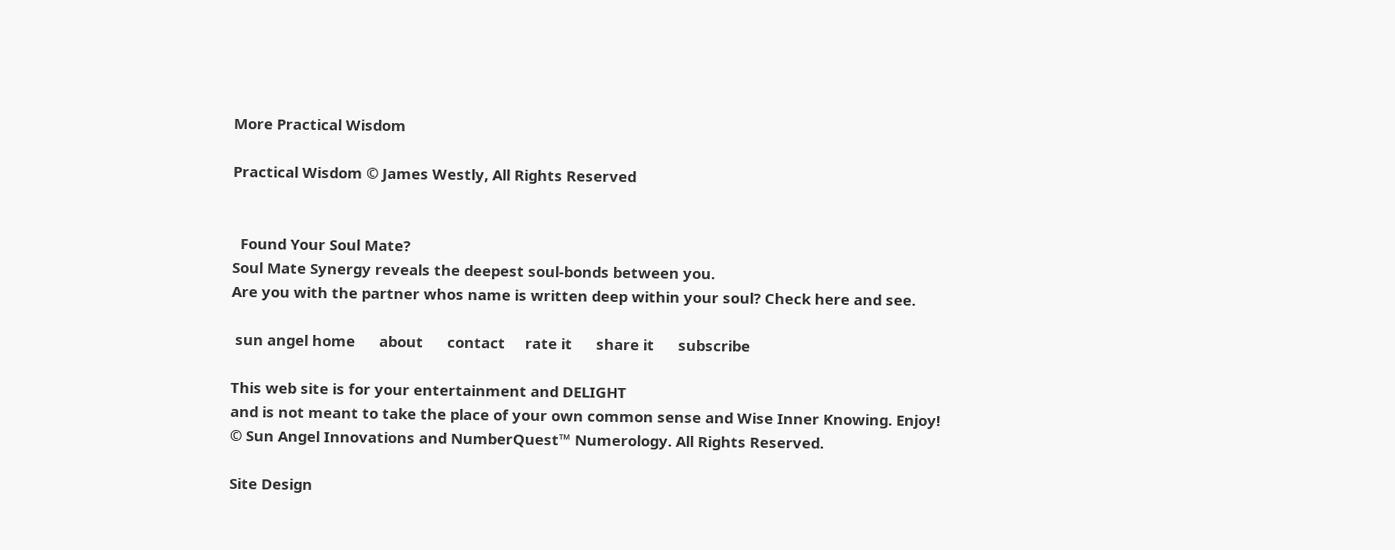More Practical Wisdom

Practical Wisdom © James Westly, All Rights Reserved


  Found Your Soul Mate?
Soul Mate Synergy reveals the deepest soul-bonds between you.
Are you with the partner whos name is written deep within your soul? Check here and see.

 sun angel home      about      contact     rate it      share it      subscribe

This web site is for your entertainment and DELIGHT
and is not meant to take the place of your own common sense and Wise Inner Knowing. Enjoy!
© Sun Angel Innovations and NumberQuest™ Numerology. All Rights Reserved.

Site Design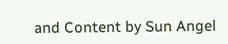and Content by Sun Angel